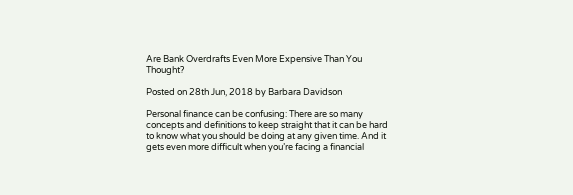Are Bank Overdrafts Even More Expensive Than You Thought?

Posted on 28th Jun, 2018 by Barbara Davidson

Personal finance can be confusing: There are so many concepts and definitions to keep straight that it can be hard to know what you should be doing at any given time. And it gets even more difficult when you’re facing a financial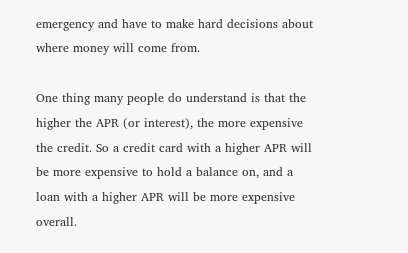emergency and have to make hard decisions about where money will come from.

One thing many people do understand is that the higher the APR (or interest), the more expensive the credit. So a credit card with a higher APR will be more expensive to hold a balance on, and a loan with a higher APR will be more expensive overall.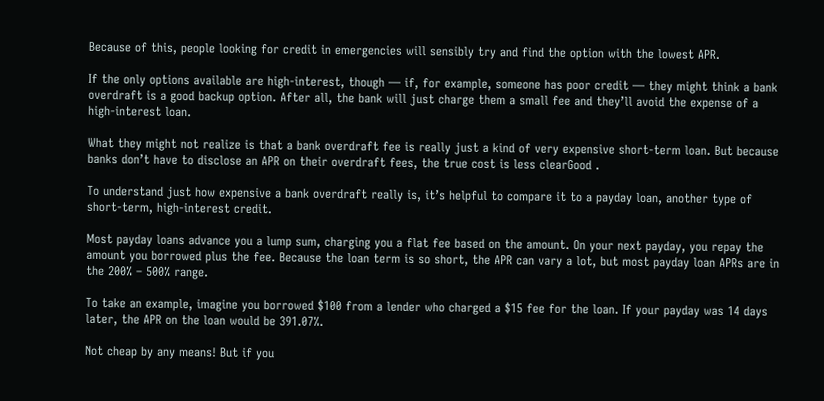Because of this, people looking for credit in emergencies will sensibly try and find the option with the lowest APR.

If the only options available are high-interest, though — if, for example, someone has poor credit — they might think a bank overdraft is a good backup option. After all, the bank will just charge them a small fee and they’ll avoid the expense of a high-interest loan.

What they might not realize is that a bank overdraft fee is really just a kind of very expensive short-term loan. But because banks don’t have to disclose an APR on their overdraft fees, the true cost is less clearGood .

To understand just how expensive a bank overdraft really is, it’s helpful to compare it to a payday loan, another type of short-term, high-interest credit.

Most payday loans advance you a lump sum, charging you a flat fee based on the amount. On your next payday, you repay the amount you borrowed plus the fee. Because the loan term is so short, the APR can vary a lot, but most payday loan APRs are in the 200% – 500% range.

To take an example, imagine you borrowed $100 from a lender who charged a $15 fee for the loan. If your payday was 14 days later, the APR on the loan would be 391.07%.

Not cheap by any means! But if you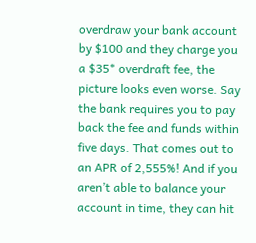overdraw your bank account by $100 and they charge you a $35* overdraft fee, the picture looks even worse. Say the bank requires you to pay back the fee and funds within five days. That comes out to an APR of 2,555%! And if you aren’t able to balance your account in time, they can hit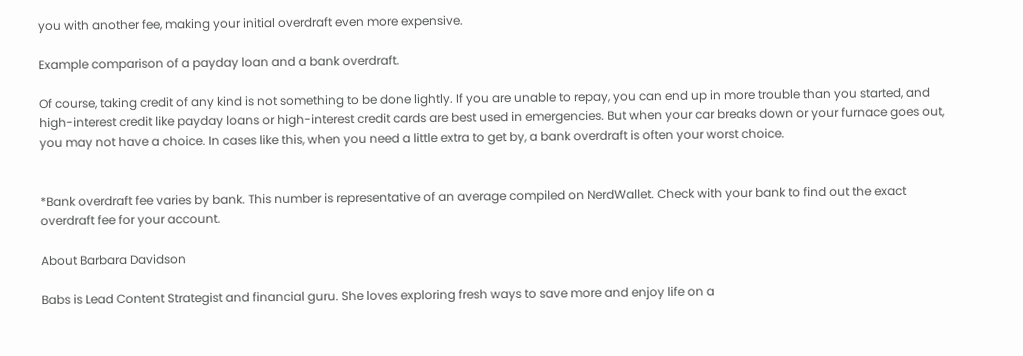you with another fee, making your initial overdraft even more expensive.

Example comparison of a payday loan and a bank overdraft.

Of course, taking credit of any kind is not something to be done lightly. If you are unable to repay, you can end up in more trouble than you started, and high-interest credit like payday loans or high-interest credit cards are best used in emergencies. But when your car breaks down or your furnace goes out, you may not have a choice. In cases like this, when you need a little extra to get by, a bank overdraft is often your worst choice.


*Bank overdraft fee varies by bank. This number is representative of an average compiled on NerdWallet. Check with your bank to find out the exact overdraft fee for your account.

About Barbara Davidson

Babs is Lead Content Strategist and financial guru. She loves exploring fresh ways to save more and enjoy life on a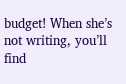budget! When she’s not writing, you’ll find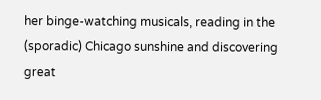her binge-watching musicals, reading in the (sporadic) Chicago sunshine and discovering great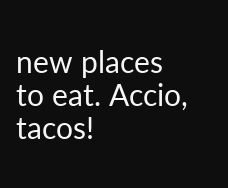new places to eat. Accio, tacos!